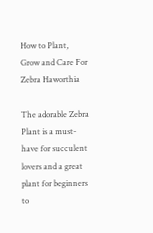How to Plant, Grow and Care For Zebra Haworthia

The adorable Zebra Plant is a must-have for succulent lovers and a great plant for beginners to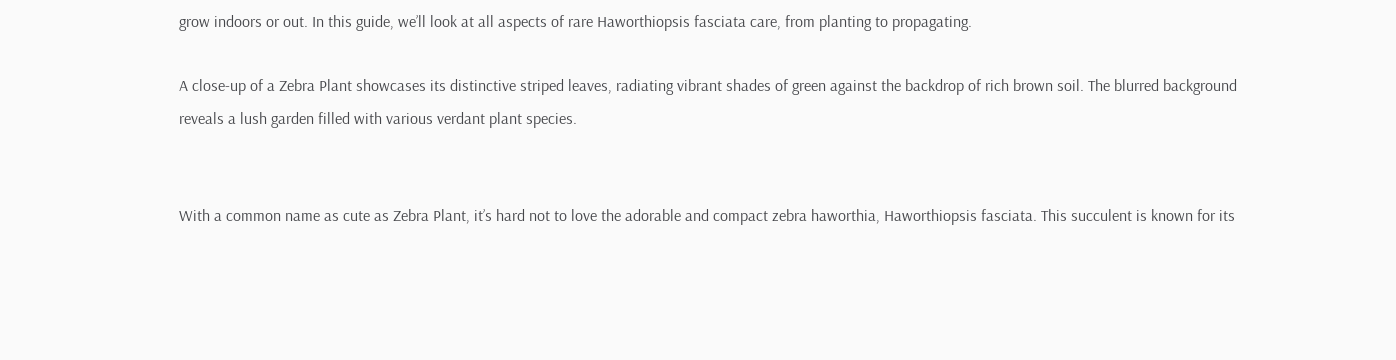grow indoors or out. In this guide, we’ll look at all aspects of rare Haworthiopsis fasciata care, from planting to propagating.

A close-up of a Zebra Plant showcases its distinctive striped leaves, radiating vibrant shades of green against the backdrop of rich brown soil. The blurred background reveals a lush garden filled with various verdant plant species.


With a common name as cute as Zebra Plant, it’s hard not to love the adorable and compact zebra haworthia, Haworthiopsis fasciata. This succulent is known for its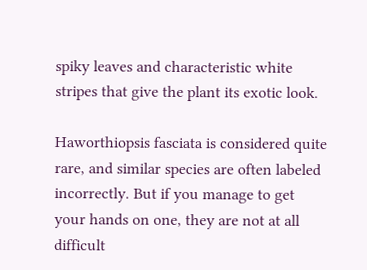spiky leaves and characteristic white stripes that give the plant its exotic look.

Haworthiopsis fasciata is considered quite rare, and similar species are often labeled incorrectly. But if you manage to get your hands on one, they are not at all difficult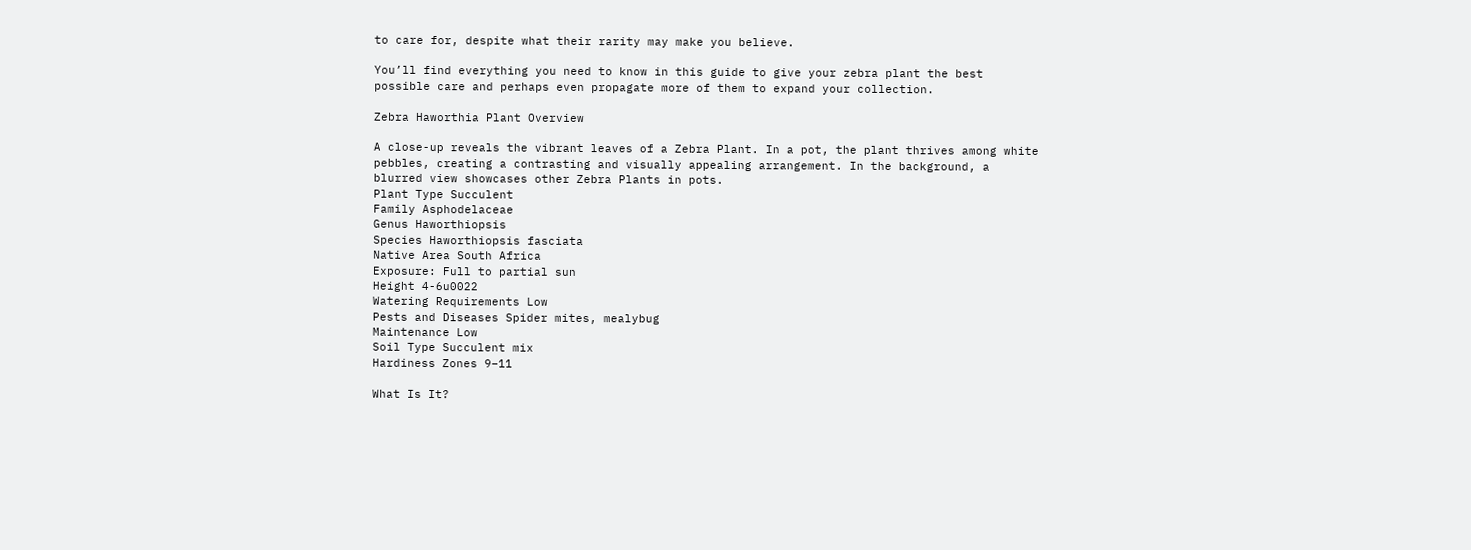to care for, despite what their rarity may make you believe.

You’ll find everything you need to know in this guide to give your zebra plant the best possible care and perhaps even propagate more of them to expand your collection.

Zebra Haworthia Plant Overview

A close-up reveals the vibrant leaves of a Zebra Plant. In a pot, the plant thrives among white pebbles, creating a contrasting and visually appealing arrangement. In the background, a blurred view showcases other Zebra Plants in pots.
Plant Type Succulent
Family Asphodelaceae
Genus Haworthiopsis
Species Haworthiopsis fasciata
Native Area South Africa
Exposure: Full to partial sun
Height 4-6u0022
Watering Requirements Low
Pests and Diseases Spider mites, mealybug
Maintenance Low
Soil Type Succulent mix
Hardiness Zones 9–11

What Is It?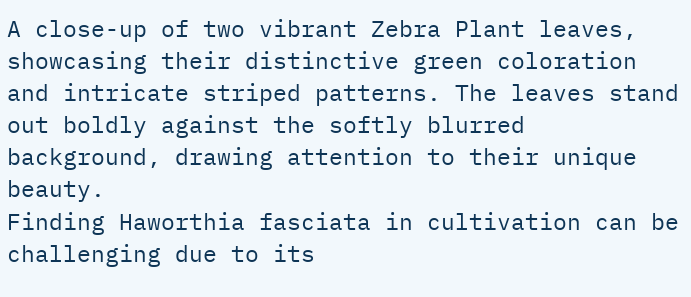A close-up of two vibrant Zebra Plant leaves, showcasing their distinctive green coloration and intricate striped patterns. The leaves stand out boldly against the softly blurred background, drawing attention to their unique beauty.
Finding Haworthia fasciata in cultivation can be challenging due to its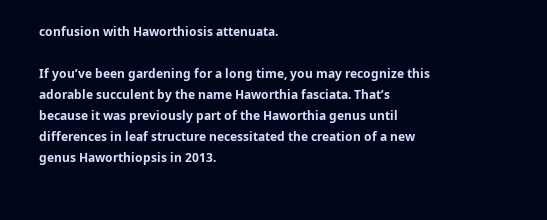confusion with Haworthiosis attenuata.

If you’ve been gardening for a long time, you may recognize this adorable succulent by the name Haworthia fasciata. That’s because it was previously part of the Haworthia genus until differences in leaf structure necessitated the creation of a new genus Haworthiopsis in 2013.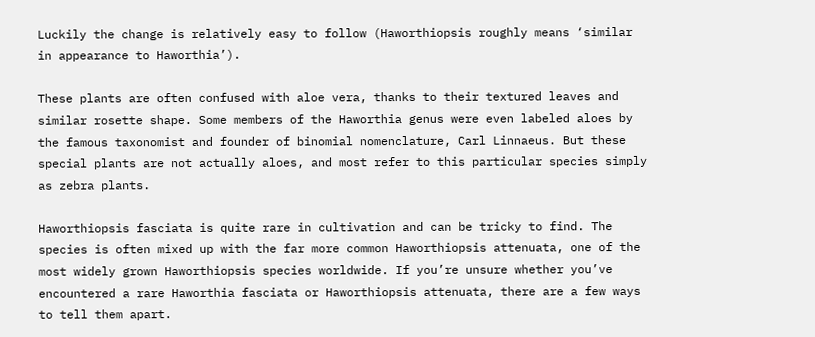Luckily the change is relatively easy to follow (Haworthiopsis roughly means ‘similar in appearance to Haworthia’).

These plants are often confused with aloe vera, thanks to their textured leaves and similar rosette shape. Some members of the Haworthia genus were even labeled aloes by the famous taxonomist and founder of binomial nomenclature, Carl Linnaeus. But these special plants are not actually aloes, and most refer to this particular species simply as zebra plants.

Haworthiopsis fasciata is quite rare in cultivation and can be tricky to find. The species is often mixed up with the far more common Haworthiopsis attenuata, one of the most widely grown Haworthiopsis species worldwide. If you’re unsure whether you’ve encountered a rare Haworthia fasciata or Haworthiopsis attenuata, there are a few ways to tell them apart.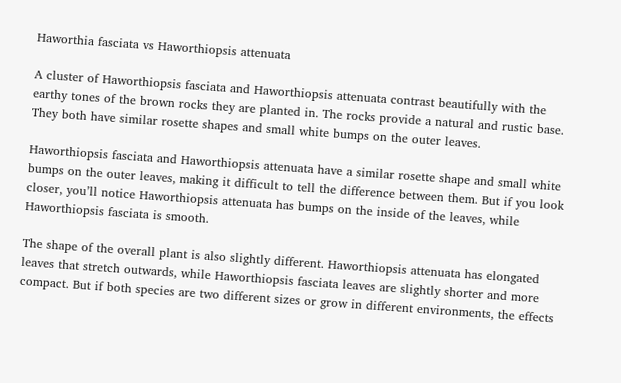Haworthia fasciata vs Haworthiopsis attenuata

A cluster of Haworthiopsis fasciata and Haworthiopsis attenuata contrast beautifully with the earthy tones of the brown rocks they are planted in. The rocks provide a natural and rustic base.
They both have similar rosette shapes and small white bumps on the outer leaves.

Haworthiopsis fasciata and Haworthiopsis attenuata have a similar rosette shape and small white bumps on the outer leaves, making it difficult to tell the difference between them. But if you look closer, you’ll notice Haworthiopsis attenuata has bumps on the inside of the leaves, while Haworthiopsis fasciata is smooth.

The shape of the overall plant is also slightly different. Haworthiopsis attenuata has elongated leaves that stretch outwards, while Haworthiopsis fasciata leaves are slightly shorter and more compact. But if both species are two different sizes or grow in different environments, the effects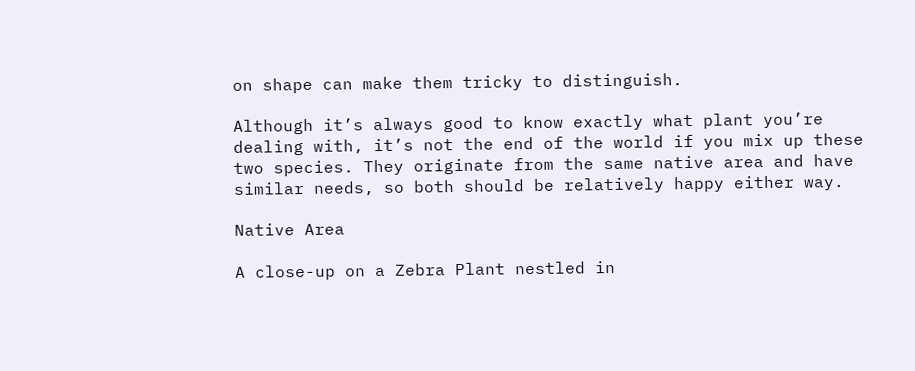on shape can make them tricky to distinguish.

Although it’s always good to know exactly what plant you’re dealing with, it’s not the end of the world if you mix up these two species. They originate from the same native area and have similar needs, so both should be relatively happy either way.

Native Area

A close-up on a Zebra Plant nestled in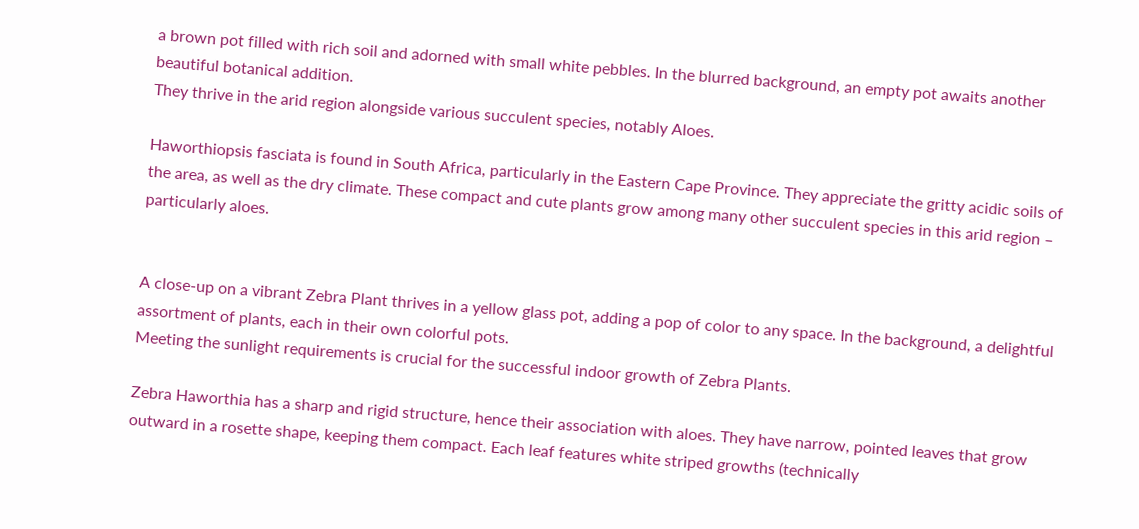a brown pot filled with rich soil and adorned with small white pebbles. In the blurred background, an empty pot awaits another beautiful botanical addition.
They thrive in the arid region alongside various succulent species, notably Aloes.

Haworthiopsis fasciata is found in South Africa, particularly in the Eastern Cape Province. They appreciate the gritty acidic soils of the area, as well as the dry climate. These compact and cute plants grow among many other succulent species in this arid region – particularly aloes.


A close-up on a vibrant Zebra Plant thrives in a yellow glass pot, adding a pop of color to any space. In the background, a delightful assortment of plants, each in their own colorful pots.
Meeting the sunlight requirements is crucial for the successful indoor growth of Zebra Plants.

Zebra Haworthia has a sharp and rigid structure, hence their association with aloes. They have narrow, pointed leaves that grow outward in a rosette shape, keeping them compact. Each leaf features white striped growths (technically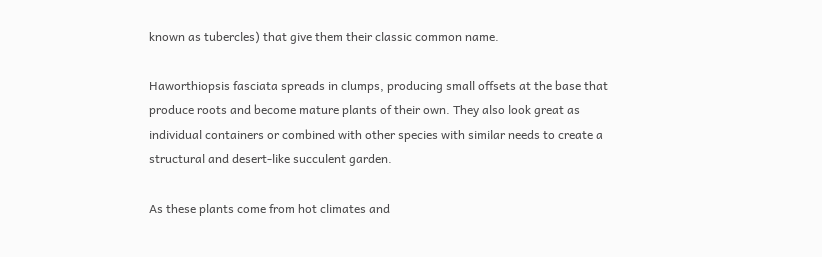known as tubercles) that give them their classic common name.

Haworthiopsis fasciata spreads in clumps, producing small offsets at the base that produce roots and become mature plants of their own. They also look great as individual containers or combined with other species with similar needs to create a structural and desert-like succulent garden.

As these plants come from hot climates and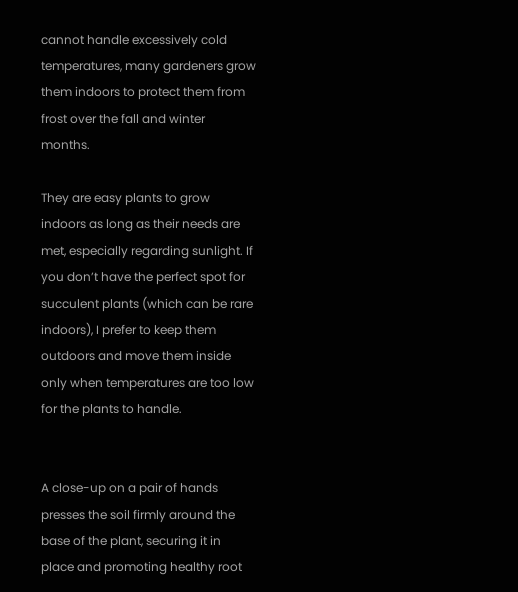cannot handle excessively cold temperatures, many gardeners grow them indoors to protect them from frost over the fall and winter months.

They are easy plants to grow indoors as long as their needs are met, especially regarding sunlight. If you don’t have the perfect spot for succulent plants (which can be rare indoors), I prefer to keep them outdoors and move them inside only when temperatures are too low for the plants to handle.


A close-up on a pair of hands presses the soil firmly around the base of the plant, securing it in place and promoting healthy root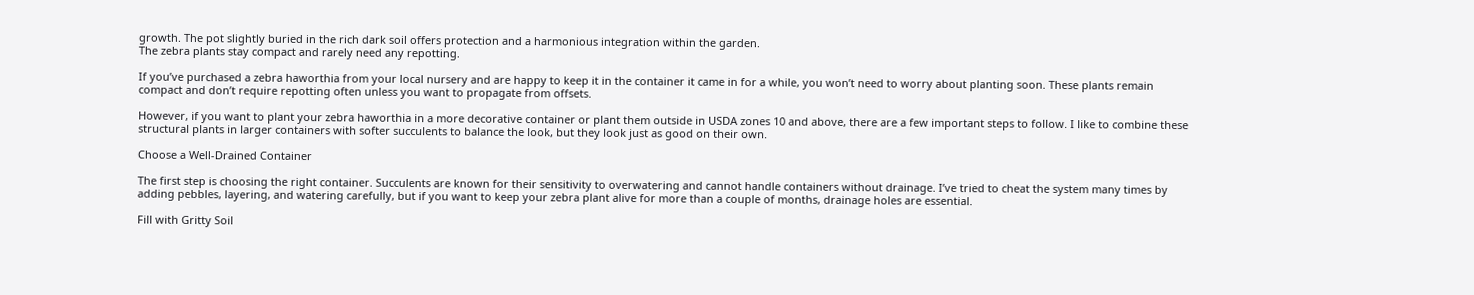growth. The pot slightly buried in the rich dark soil offers protection and a harmonious integration within the garden.
The zebra plants stay compact and rarely need any repotting.

If you’ve purchased a zebra haworthia from your local nursery and are happy to keep it in the container it came in for a while, you won’t need to worry about planting soon. These plants remain compact and don’t require repotting often unless you want to propagate from offsets.

However, if you want to plant your zebra haworthia in a more decorative container or plant them outside in USDA zones 10 and above, there are a few important steps to follow. I like to combine these structural plants in larger containers with softer succulents to balance the look, but they look just as good on their own.

Choose a Well-Drained Container

The first step is choosing the right container. Succulents are known for their sensitivity to overwatering and cannot handle containers without drainage. I’ve tried to cheat the system many times by adding pebbles, layering, and watering carefully, but if you want to keep your zebra plant alive for more than a couple of months, drainage holes are essential.

Fill with Gritty Soil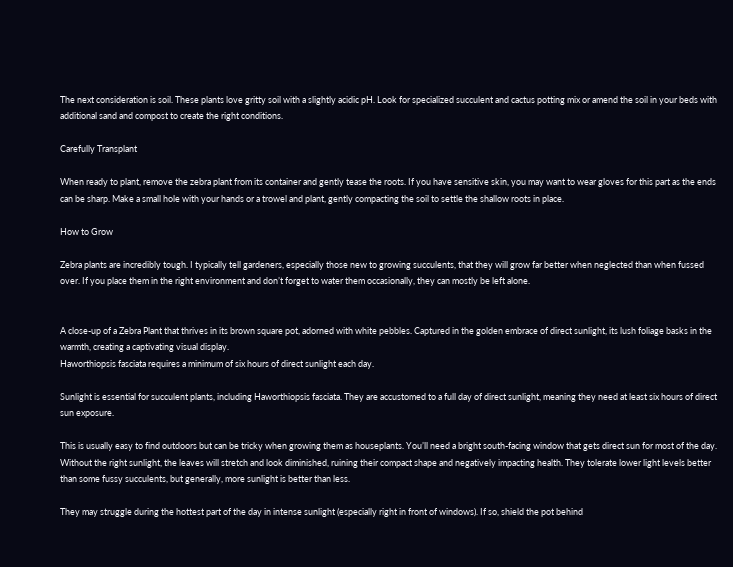The next consideration is soil. These plants love gritty soil with a slightly acidic pH. Look for specialized succulent and cactus potting mix or amend the soil in your beds with additional sand and compost to create the right conditions.

Carefully Transplant

When ready to plant, remove the zebra plant from its container and gently tease the roots. If you have sensitive skin, you may want to wear gloves for this part as the ends can be sharp. Make a small hole with your hands or a trowel and plant, gently compacting the soil to settle the shallow roots in place.

How to Grow

Zebra plants are incredibly tough. I typically tell gardeners, especially those new to growing succulents, that they will grow far better when neglected than when fussed over. If you place them in the right environment and don’t forget to water them occasionally, they can mostly be left alone.


A close-up of a Zebra Plant that thrives in its brown square pot, adorned with white pebbles. Captured in the golden embrace of direct sunlight, its lush foliage basks in the warmth, creating a captivating visual display.
Haworthiopsis fasciata requires a minimum of six hours of direct sunlight each day.

Sunlight is essential for succulent plants, including Haworthiopsis fasciata. They are accustomed to a full day of direct sunlight, meaning they need at least six hours of direct sun exposure.

This is usually easy to find outdoors but can be tricky when growing them as houseplants. You’ll need a bright south-facing window that gets direct sun for most of the day. Without the right sunlight, the leaves will stretch and look diminished, ruining their compact shape and negatively impacting health. They tolerate lower light levels better than some fussy succulents, but generally, more sunlight is better than less.

They may struggle during the hottest part of the day in intense sunlight (especially right in front of windows). If so, shield the pot behind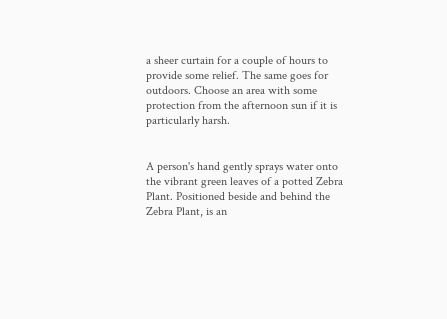a sheer curtain for a couple of hours to provide some relief. The same goes for outdoors. Choose an area with some protection from the afternoon sun if it is particularly harsh.


A person's hand gently sprays water onto the vibrant green leaves of a potted Zebra Plant. Positioned beside and behind the Zebra Plant, is an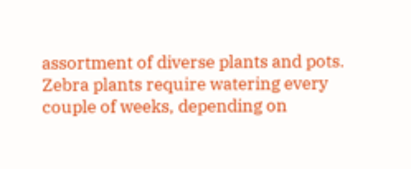assortment of diverse plants and pots.
Zebra plants require watering every couple of weeks, depending on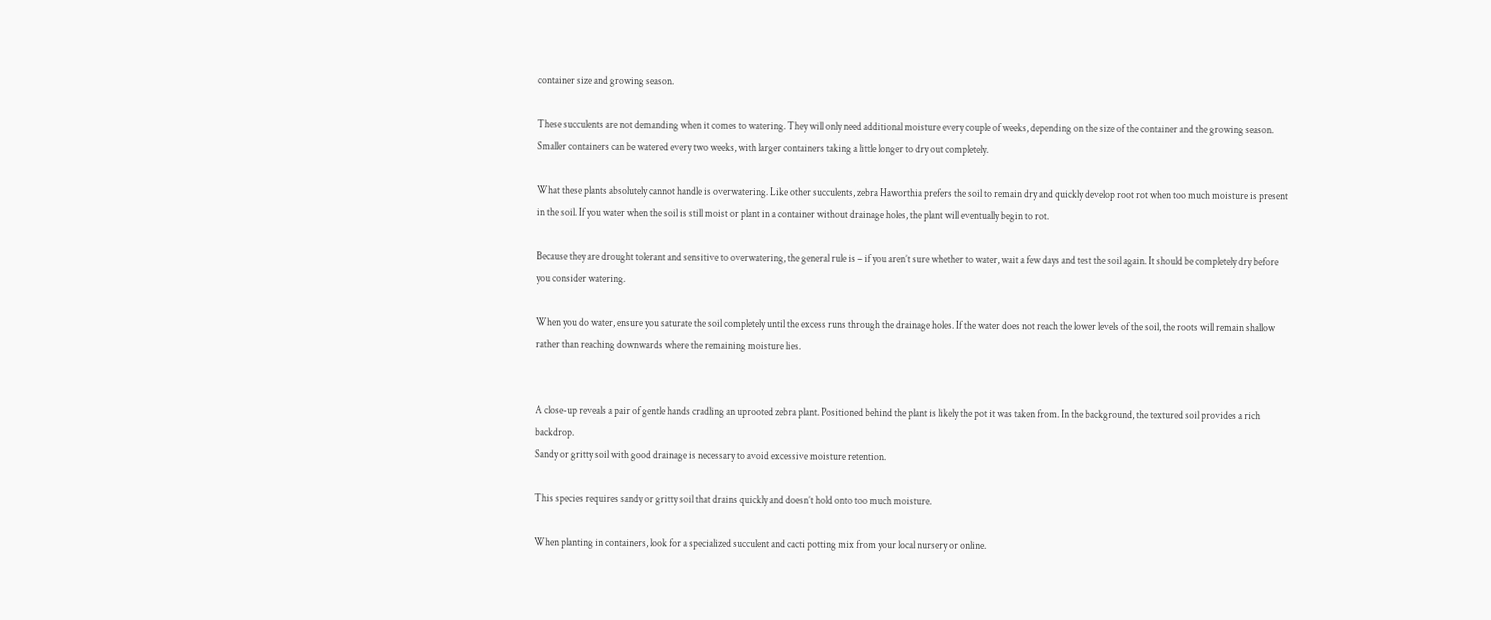container size and growing season.

These succulents are not demanding when it comes to watering. They will only need additional moisture every couple of weeks, depending on the size of the container and the growing season. Smaller containers can be watered every two weeks, with larger containers taking a little longer to dry out completely.

What these plants absolutely cannot handle is overwatering. Like other succulents, zebra Haworthia prefers the soil to remain dry and quickly develop root rot when too much moisture is present in the soil. If you water when the soil is still moist or plant in a container without drainage holes, the plant will eventually begin to rot.

Because they are drought tolerant and sensitive to overwatering, the general rule is – if you aren’t sure whether to water, wait a few days and test the soil again. It should be completely dry before you consider watering.

When you do water, ensure you saturate the soil completely until the excess runs through the drainage holes. If the water does not reach the lower levels of the soil, the roots will remain shallow rather than reaching downwards where the remaining moisture lies.


A close-up reveals a pair of gentle hands cradling an uprooted zebra plant. Positioned behind the plant is likely the pot it was taken from. In the background, the textured soil provides a rich backdrop.
Sandy or gritty soil with good drainage is necessary to avoid excessive moisture retention.

This species requires sandy or gritty soil that drains quickly and doesn’t hold onto too much moisture.

When planting in containers, look for a specialized succulent and cacti potting mix from your local nursery or online.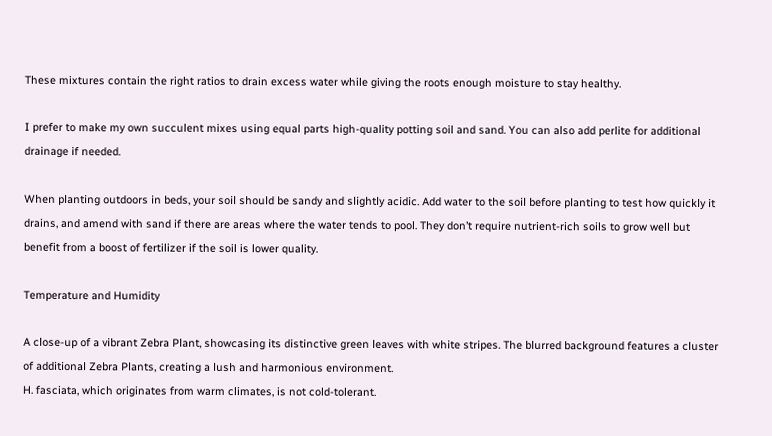These mixtures contain the right ratios to drain excess water while giving the roots enough moisture to stay healthy.

I prefer to make my own succulent mixes using equal parts high-quality potting soil and sand. You can also add perlite for additional drainage if needed.

When planting outdoors in beds, your soil should be sandy and slightly acidic. Add water to the soil before planting to test how quickly it drains, and amend with sand if there are areas where the water tends to pool. They don’t require nutrient-rich soils to grow well but benefit from a boost of fertilizer if the soil is lower quality.

Temperature and Humidity

A close-up of a vibrant Zebra Plant, showcasing its distinctive green leaves with white stripes. The blurred background features a cluster of additional Zebra Plants, creating a lush and harmonious environment.
H. fasciata, which originates from warm climates, is not cold-tolerant.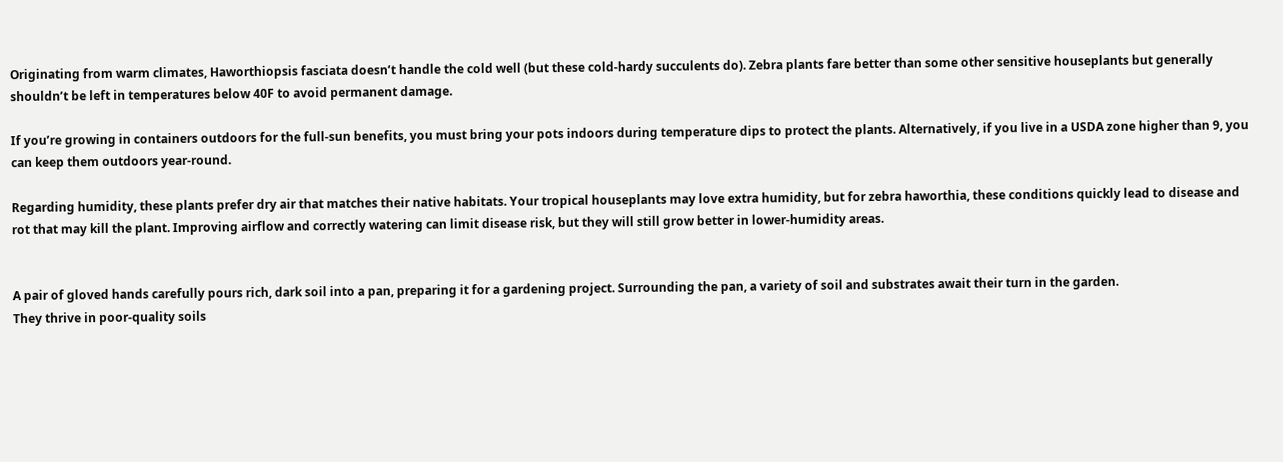Originating from warm climates, Haworthiopsis fasciata doesn’t handle the cold well (but these cold-hardy succulents do). Zebra plants fare better than some other sensitive houseplants but generally shouldn’t be left in temperatures below 40F to avoid permanent damage.

If you’re growing in containers outdoors for the full-sun benefits, you must bring your pots indoors during temperature dips to protect the plants. Alternatively, if you live in a USDA zone higher than 9, you can keep them outdoors year-round.

Regarding humidity, these plants prefer dry air that matches their native habitats. Your tropical houseplants may love extra humidity, but for zebra haworthia, these conditions quickly lead to disease and rot that may kill the plant. Improving airflow and correctly watering can limit disease risk, but they will still grow better in lower-humidity areas.


A pair of gloved hands carefully pours rich, dark soil into a pan, preparing it for a gardening project. Surrounding the pan, a variety of soil and substrates await their turn in the garden.
They thrive in poor-quality soils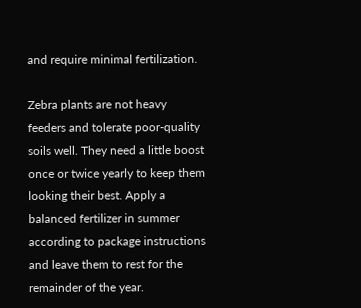and require minimal fertilization.

Zebra plants are not heavy feeders and tolerate poor-quality soils well. They need a little boost once or twice yearly to keep them looking their best. Apply a balanced fertilizer in summer according to package instructions and leave them to rest for the remainder of the year.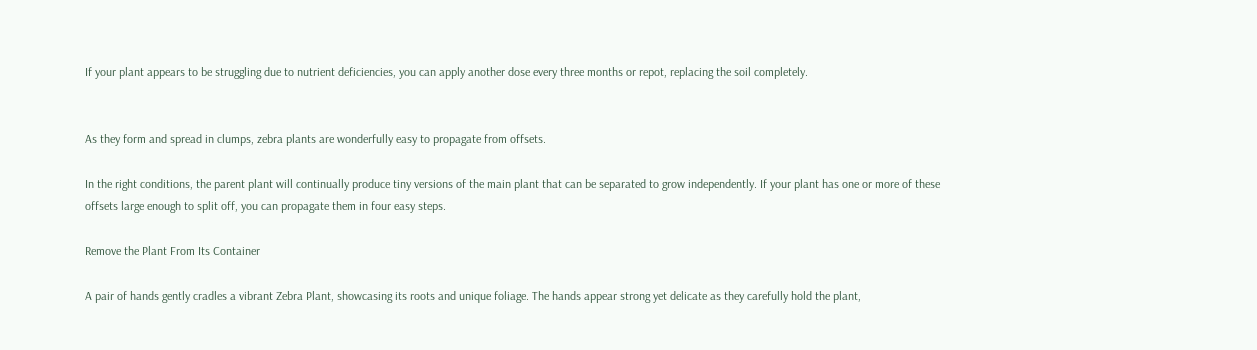If your plant appears to be struggling due to nutrient deficiencies, you can apply another dose every three months or repot, replacing the soil completely.


As they form and spread in clumps, zebra plants are wonderfully easy to propagate from offsets.

In the right conditions, the parent plant will continually produce tiny versions of the main plant that can be separated to grow independently. If your plant has one or more of these offsets large enough to split off, you can propagate them in four easy steps.

Remove the Plant From Its Container

A pair of hands gently cradles a vibrant Zebra Plant, showcasing its roots and unique foliage. The hands appear strong yet delicate as they carefully hold the plant,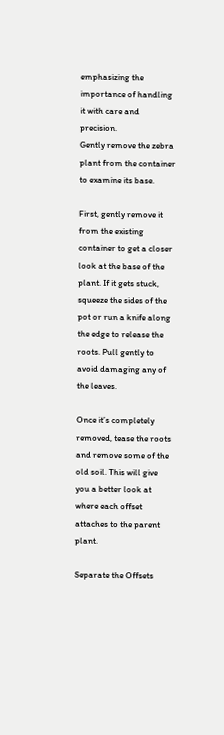emphasizing the importance of handling it with care and precision.
Gently remove the zebra plant from the container to examine its base.

First, gently remove it from the existing container to get a closer look at the base of the plant. If it gets stuck, squeeze the sides of the pot or run a knife along the edge to release the roots. Pull gently to avoid damaging any of the leaves.

Once it’s completely removed, tease the roots and remove some of the old soil. This will give you a better look at where each offset attaches to the parent plant.

Separate the Offsets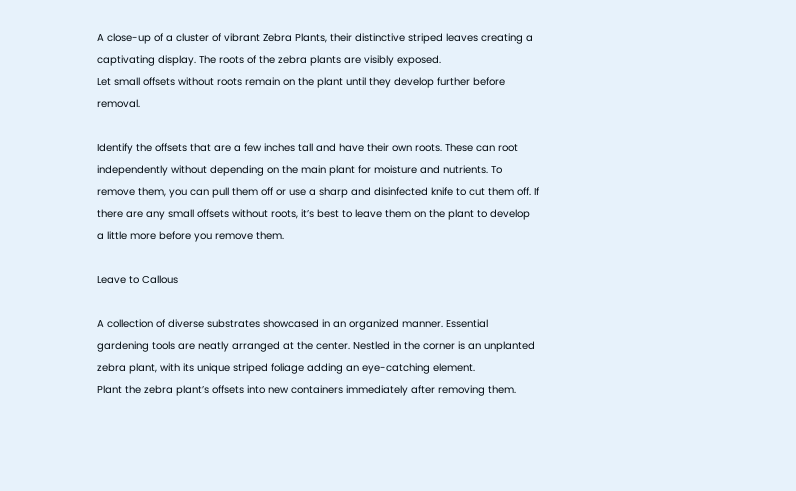A close-up of a cluster of vibrant Zebra Plants, their distinctive striped leaves creating a captivating display. The roots of the zebra plants are visibly exposed.
Let small offsets without roots remain on the plant until they develop further before removal.

Identify the offsets that are a few inches tall and have their own roots. These can root independently without depending on the main plant for moisture and nutrients. To remove them, you can pull them off or use a sharp and disinfected knife to cut them off. If there are any small offsets without roots, it’s best to leave them on the plant to develop a little more before you remove them.

Leave to Callous

A collection of diverse substrates showcased in an organized manner. Essential gardening tools are neatly arranged at the center. Nestled in the corner is an unplanted zebra plant, with its unique striped foliage adding an eye-catching element.
Plant the zebra plant’s offsets into new containers immediately after removing them.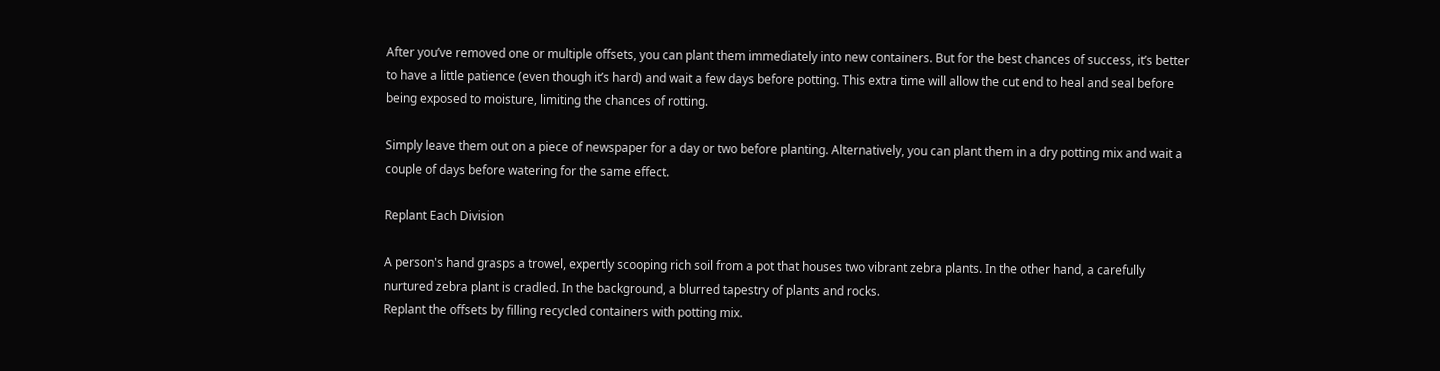After you’ve removed one or multiple offsets, you can plant them immediately into new containers. But for the best chances of success, it’s better to have a little patience (even though it’s hard) and wait a few days before potting. This extra time will allow the cut end to heal and seal before being exposed to moisture, limiting the chances of rotting.

Simply leave them out on a piece of newspaper for a day or two before planting. Alternatively, you can plant them in a dry potting mix and wait a couple of days before watering for the same effect.

Replant Each Division

A person's hand grasps a trowel, expertly scooping rich soil from a pot that houses two vibrant zebra plants. In the other hand, a carefully nurtured zebra plant is cradled. In the background, a blurred tapestry of plants and rocks.
Replant the offsets by filling recycled containers with potting mix.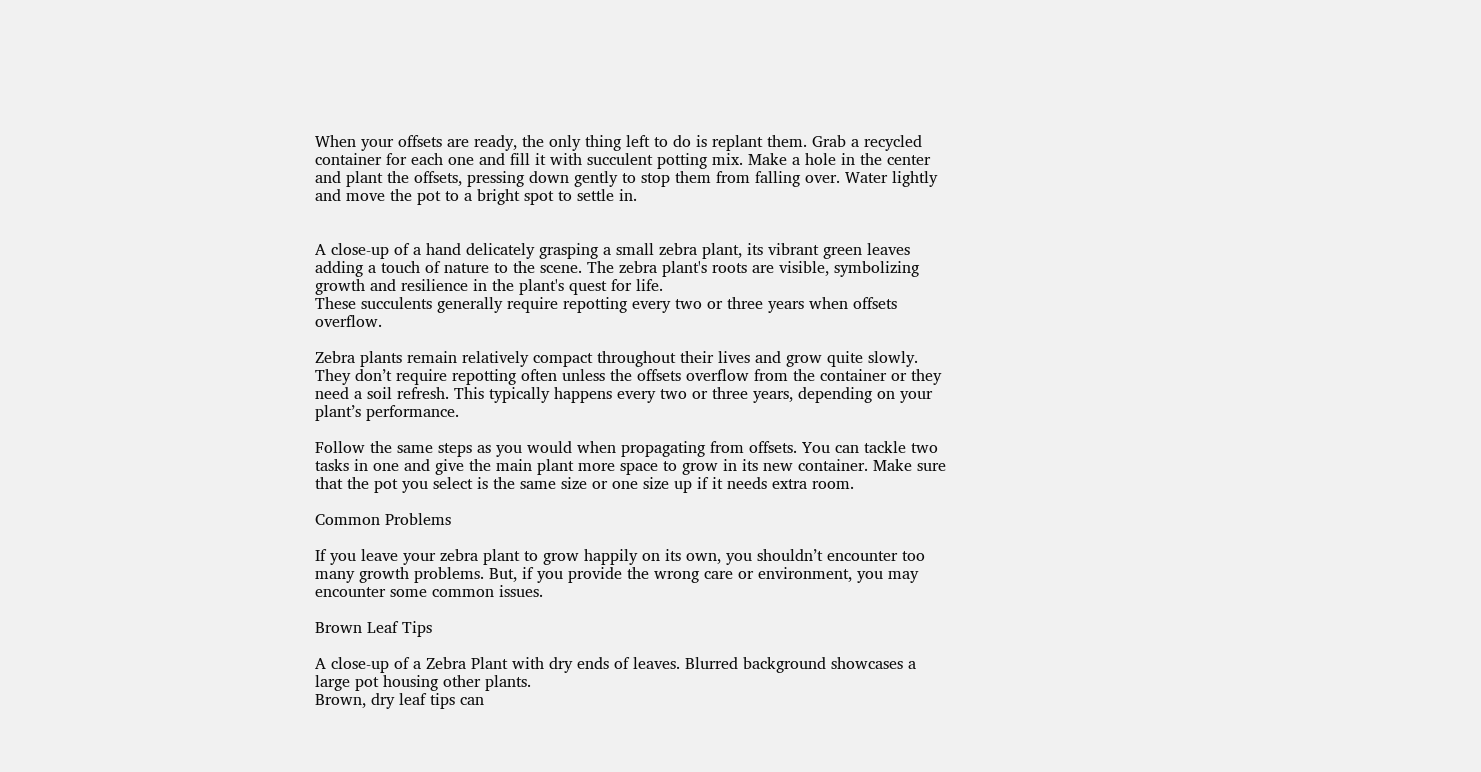When your offsets are ready, the only thing left to do is replant them. Grab a recycled container for each one and fill it with succulent potting mix. Make a hole in the center and plant the offsets, pressing down gently to stop them from falling over. Water lightly and move the pot to a bright spot to settle in.


A close-up of a hand delicately grasping a small zebra plant, its vibrant green leaves adding a touch of nature to the scene. The zebra plant's roots are visible, symbolizing growth and resilience in the plant's quest for life.
These succulents generally require repotting every two or three years when offsets overflow.

Zebra plants remain relatively compact throughout their lives and grow quite slowly. They don’t require repotting often unless the offsets overflow from the container or they need a soil refresh. This typically happens every two or three years, depending on your plant’s performance.

Follow the same steps as you would when propagating from offsets. You can tackle two tasks in one and give the main plant more space to grow in its new container. Make sure that the pot you select is the same size or one size up if it needs extra room.

Common Problems

If you leave your zebra plant to grow happily on its own, you shouldn’t encounter too many growth problems. But, if you provide the wrong care or environment, you may encounter some common issues.

Brown Leaf Tips

A close-up of a Zebra Plant with dry ends of leaves. Blurred background showcases a large pot housing other plants.
Brown, dry leaf tips can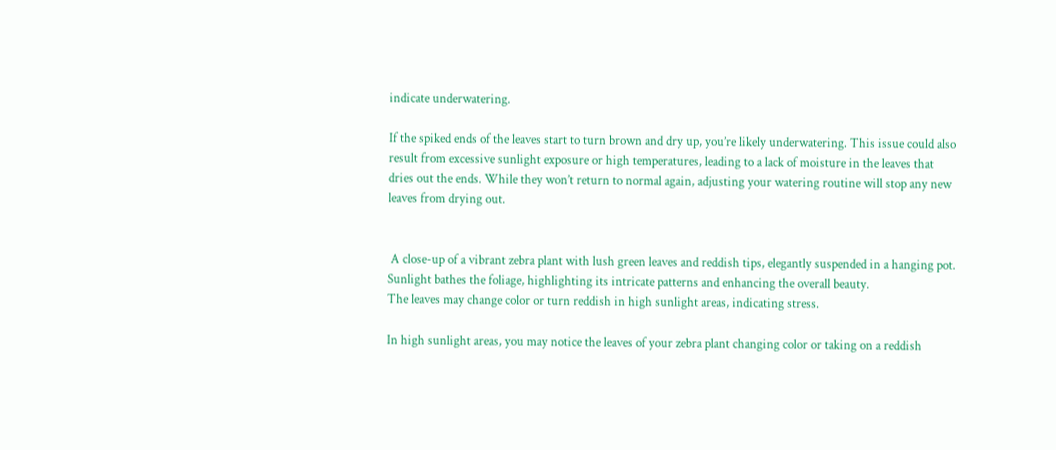indicate underwatering.

If the spiked ends of the leaves start to turn brown and dry up, you’re likely underwatering. This issue could also result from excessive sunlight exposure or high temperatures, leading to a lack of moisture in the leaves that dries out the ends. While they won’t return to normal again, adjusting your watering routine will stop any new leaves from drying out.


 A close-up of a vibrant zebra plant with lush green leaves and reddish tips, elegantly suspended in a hanging pot. Sunlight bathes the foliage, highlighting its intricate patterns and enhancing the overall beauty.
The leaves may change color or turn reddish in high sunlight areas, indicating stress.

In high sunlight areas, you may notice the leaves of your zebra plant changing color or taking on a reddish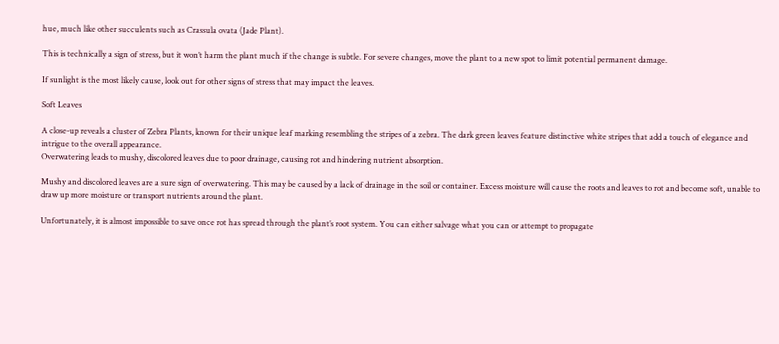hue, much like other succulents such as Crassula ovata (Jade Plant).

This is technically a sign of stress, but it won’t harm the plant much if the change is subtle. For severe changes, move the plant to a new spot to limit potential permanent damage.

If sunlight is the most likely cause, look out for other signs of stress that may impact the leaves.

Soft Leaves

A close-up reveals a cluster of Zebra Plants, known for their unique leaf marking resembling the stripes of a zebra. The dark green leaves feature distinctive white stripes that add a touch of elegance and intrigue to the overall appearance.
Overwatering leads to mushy, discolored leaves due to poor drainage, causing rot and hindering nutrient absorption.

Mushy and discolored leaves are a sure sign of overwatering. This may be caused by a lack of drainage in the soil or container. Excess moisture will cause the roots and leaves to rot and become soft, unable to draw up more moisture or transport nutrients around the plant.

Unfortunately, it is almost impossible to save once rot has spread through the plant’s root system. You can either salvage what you can or attempt to propagate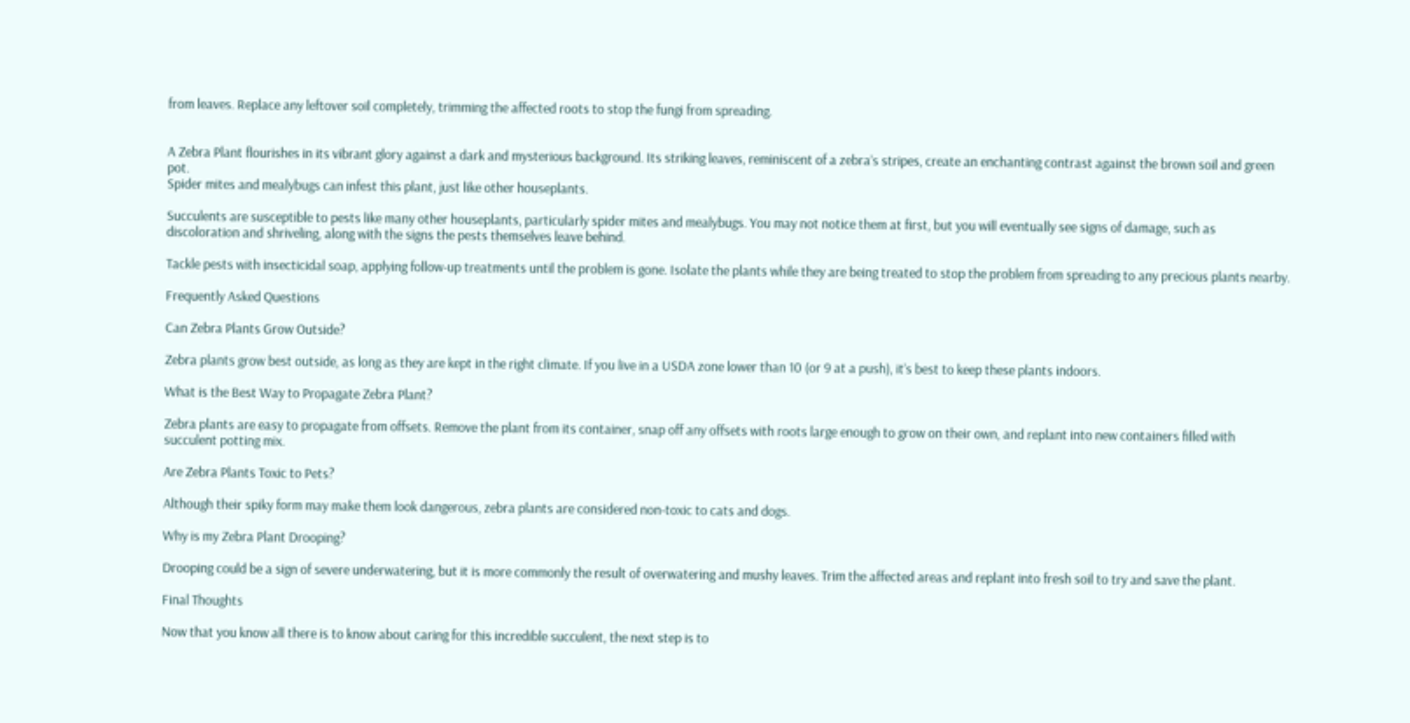from leaves. Replace any leftover soil completely, trimming the affected roots to stop the fungi from spreading.


A Zebra Plant flourishes in its vibrant glory against a dark and mysterious background. Its striking leaves, reminiscent of a zebra’s stripes, create an enchanting contrast against the brown soil and green pot.
Spider mites and mealybugs can infest this plant, just like other houseplants.

Succulents are susceptible to pests like many other houseplants, particularly spider mites and mealybugs. You may not notice them at first, but you will eventually see signs of damage, such as discoloration and shriveling, along with the signs the pests themselves leave behind.

Tackle pests with insecticidal soap, applying follow-up treatments until the problem is gone. Isolate the plants while they are being treated to stop the problem from spreading to any precious plants nearby.

Frequently Asked Questions

Can Zebra Plants Grow Outside?

Zebra plants grow best outside, as long as they are kept in the right climate. If you live in a USDA zone lower than 10 (or 9 at a push), it’s best to keep these plants indoors.

What is the Best Way to Propagate Zebra Plant?

Zebra plants are easy to propagate from offsets. Remove the plant from its container, snap off any offsets with roots large enough to grow on their own, and replant into new containers filled with succulent potting mix.

Are Zebra Plants Toxic to Pets?

Although their spiky form may make them look dangerous, zebra plants are considered non-toxic to cats and dogs.

Why is my Zebra Plant Drooping?

Drooping could be a sign of severe underwatering, but it is more commonly the result of overwatering and mushy leaves. Trim the affected areas and replant into fresh soil to try and save the plant.

Final Thoughts

Now that you know all there is to know about caring for this incredible succulent, the next step is to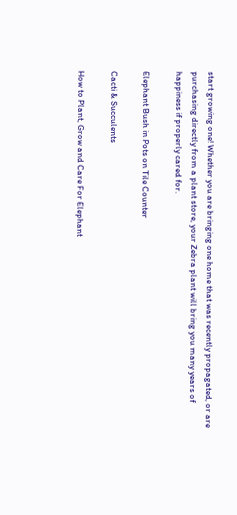start growing one! Whether you are bringing one home that was recently propagated, or are purchasing directly from a plant store, your Zebra plant will bring you many years of happiness if properly cared for.

Elephant Bush in Pots on Tile Counter

Cacti & Succulents

How to Plant, Grow and Care For Elephant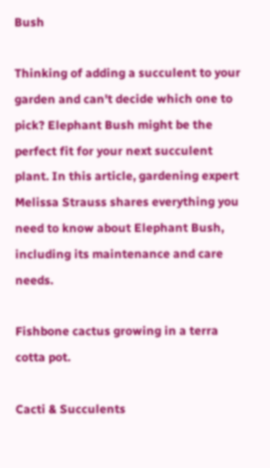Bush

Thinking of adding a succulent to your garden and can't decide which one to pick? Elephant Bush might be the perfect fit for your next succulent plant. In this article, gardening expert Melissa Strauss shares everything you need to know about Elephant Bush, including its maintenance and care needs.

Fishbone cactus growing in a terra cotta pot.

Cacti & Succulents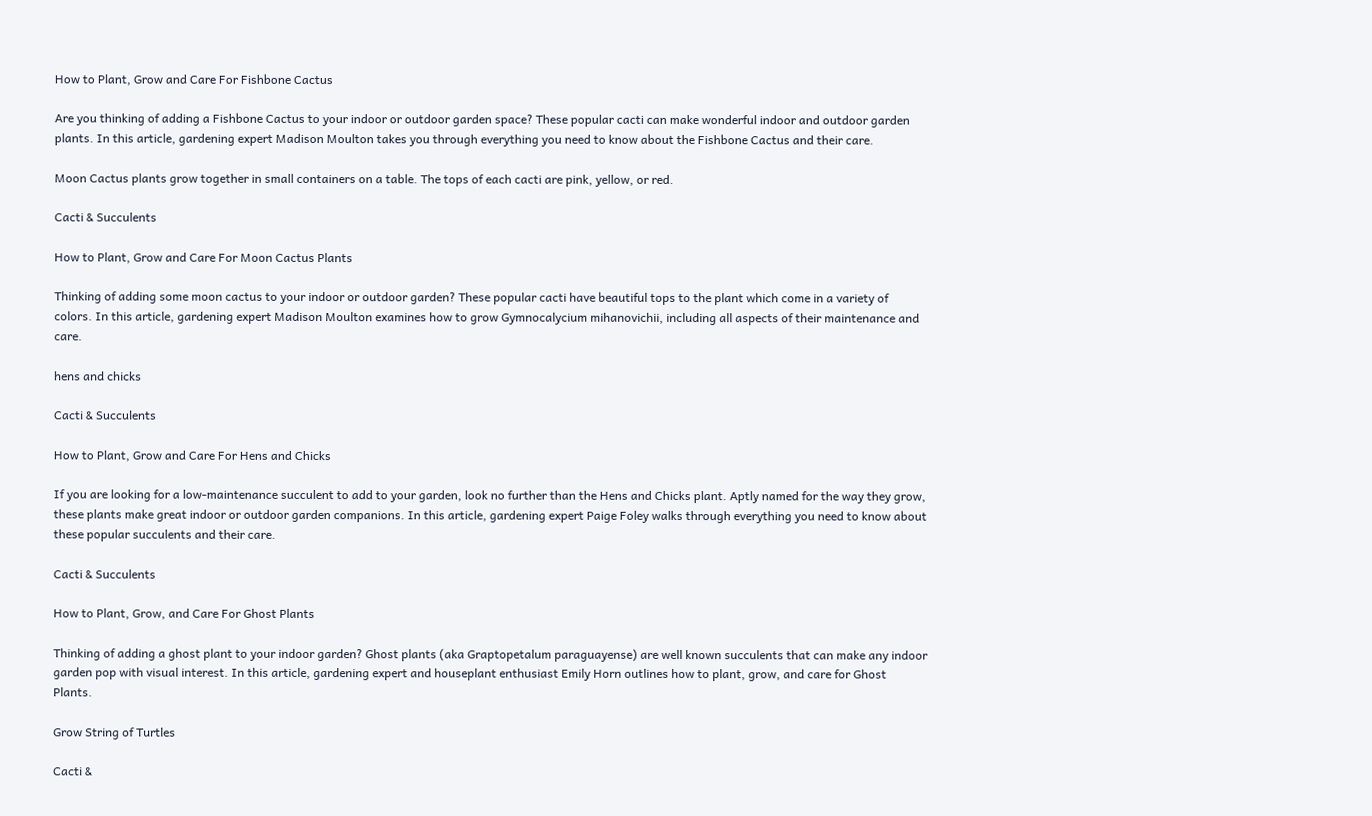How to Plant, Grow and Care For Fishbone Cactus

Are you thinking of adding a Fishbone Cactus to your indoor or outdoor garden space? These popular cacti can make wonderful indoor and outdoor garden plants. In this article, gardening expert Madison Moulton takes you through everything you need to know about the Fishbone Cactus and their care.

Moon Cactus plants grow together in small containers on a table. The tops of each cacti are pink, yellow, or red.

Cacti & Succulents

How to Plant, Grow and Care For Moon Cactus Plants

Thinking of adding some moon cactus to your indoor or outdoor garden? These popular cacti have beautiful tops to the plant which come in a variety of colors. In this article, gardening expert Madison Moulton examines how to grow Gymnocalycium mihanovichii, including all aspects of their maintenance and care.

hens and chicks

Cacti & Succulents

How to Plant, Grow and Care For Hens and Chicks

If you are looking for a low-maintenance succulent to add to your garden, look no further than the Hens and Chicks plant. Aptly named for the way they grow, these plants make great indoor or outdoor garden companions. In this article, gardening expert Paige Foley walks through everything you need to know about these popular succulents and their care.

Cacti & Succulents

How to Plant, Grow, and Care For Ghost Plants

Thinking of adding a ghost plant to your indoor garden? Ghost plants (aka Graptopetalum paraguayense) are well known succulents that can make any indoor garden pop with visual interest. In this article, gardening expert and houseplant enthusiast Emily Horn outlines how to plant, grow, and care for Ghost Plants.

Grow String of Turtles

Cacti &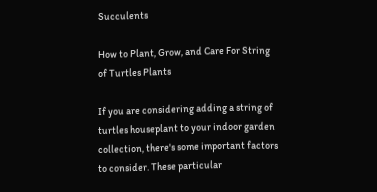Succulents

How to Plant, Grow, and Care For String of Turtles Plants

If you are considering adding a string of turtles houseplant to your indoor garden collection, there's some important factors to consider. These particular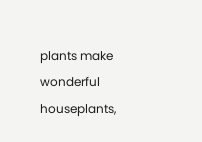plants make wonderful houseplants,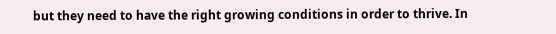but they need to have the right growing conditions in order to thrive. In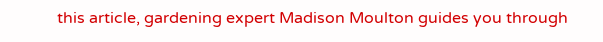this article, gardening expert Madison Moulton guides you through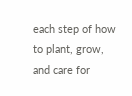each step of how to plant, grow, and care for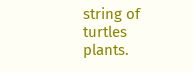string of turtles plants.